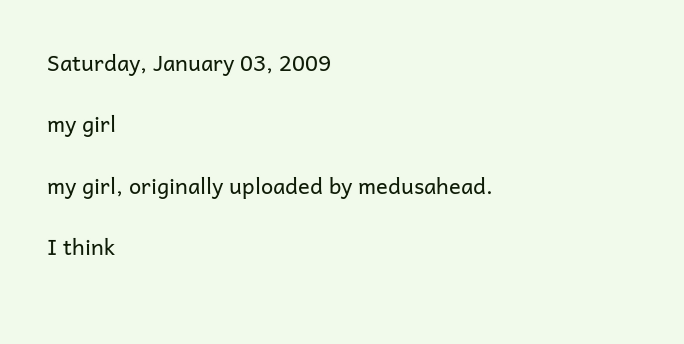Saturday, January 03, 2009

my girl

my girl, originally uploaded by medusahead.

I think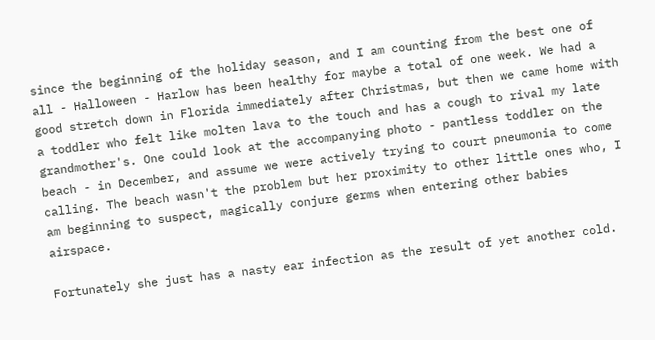since the beginning of the holiday season, and I am counting from the best one of all - Halloween - Harlow has been healthy for maybe a total of one week. We had a good stretch down in Florida immediately after Christmas, but then we came home with a toddler who felt like molten lava to the touch and has a cough to rival my late grandmother's. One could look at the accompanying photo - pantless toddler on the beach - in December, and assume we were actively trying to court pneumonia to come calling. The beach wasn't the problem but her proximity to other little ones who, I am beginning to suspect, magically conjure germs when entering other babies airspace.

Fortunately she just has a nasty ear infection as the result of yet another cold.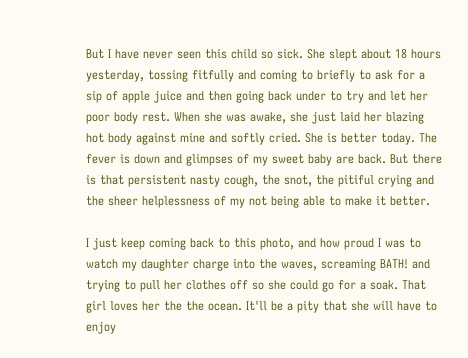But I have never seen this child so sick. She slept about 18 hours yesterday, tossing fitfully and coming to briefly to ask for a sip of apple juice and then going back under to try and let her poor body rest. When she was awake, she just laid her blazing hot body against mine and softly cried. She is better today. The fever is down and glimpses of my sweet baby are back. But there is that persistent nasty cough, the snot, the pitiful crying and the sheer helplessness of my not being able to make it better.

I just keep coming back to this photo, and how proud I was to watch my daughter charge into the waves, screaming BATH! and trying to pull her clothes off so she could go for a soak. That girl loves her the the ocean. It'll be a pity that she will have to enjoy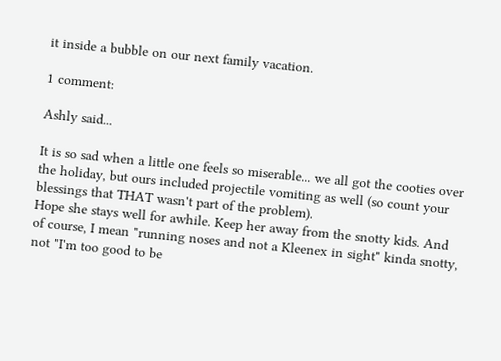it inside a bubble on our next family vacation.

1 comment:

Ashly said...

It is so sad when a little one feels so miserable... we all got the cooties over the holiday, but ours included projectile vomiting as well (so count your blessings that THAT wasn't part of the problem).
Hope she stays well for awhile. Keep her away from the snotty kids. And of course, I mean "running noses and not a Kleenex in sight" kinda snotty, not "I'm too good to be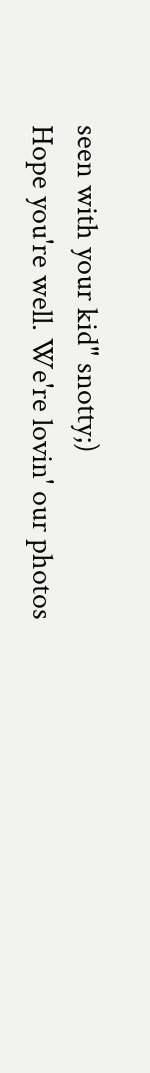seen with your kid" snotty;)
Hope you're well. We're lovin' our photos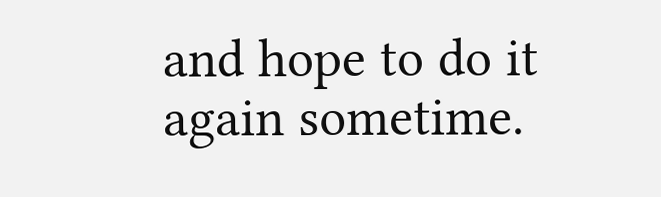and hope to do it again sometime.